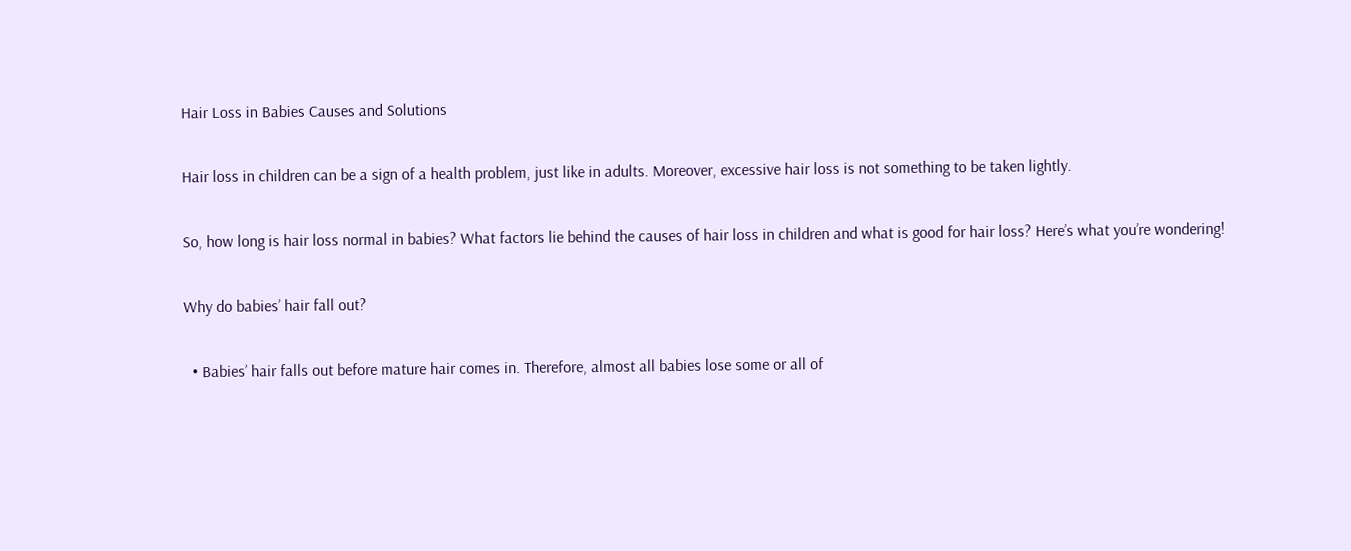Hair Loss in Babies Causes and Solutions

Hair loss in children can be a sign of a health problem, just like in adults. Moreover, excessive hair loss is not something to be taken lightly.

So, how long is hair loss normal in babies? What factors lie behind the causes of hair loss in children and what is good for hair loss? Here’s what you’re wondering!

Why do babies’ hair fall out?

  • Babies’ hair falls out before mature hair comes in. Therefore, almost all babies lose some or all of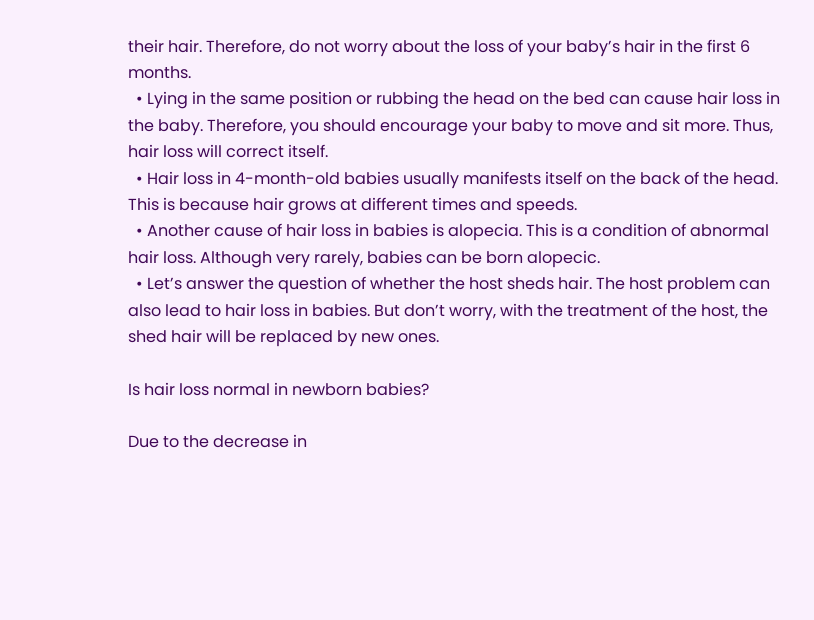their hair. Therefore, do not worry about the loss of your baby’s hair in the first 6 months.
  • Lying in the same position or rubbing the head on the bed can cause hair loss in the baby. Therefore, you should encourage your baby to move and sit more. Thus, hair loss will correct itself.
  • Hair loss in 4-month-old babies usually manifests itself on the back of the head. This is because hair grows at different times and speeds.
  • Another cause of hair loss in babies is alopecia. This is a condition of abnormal hair loss. Although very rarely, babies can be born alopecic.
  • Let’s answer the question of whether the host sheds hair. The host problem can also lead to hair loss in babies. But don’t worry, with the treatment of the host, the shed hair will be replaced by new ones.

Is hair loss normal in newborn babies?

Due to the decrease in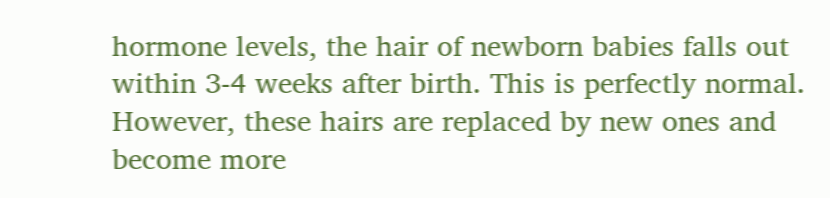hormone levels, the hair of newborn babies falls out within 3-4 weeks after birth. This is perfectly normal. However, these hairs are replaced by new ones and become more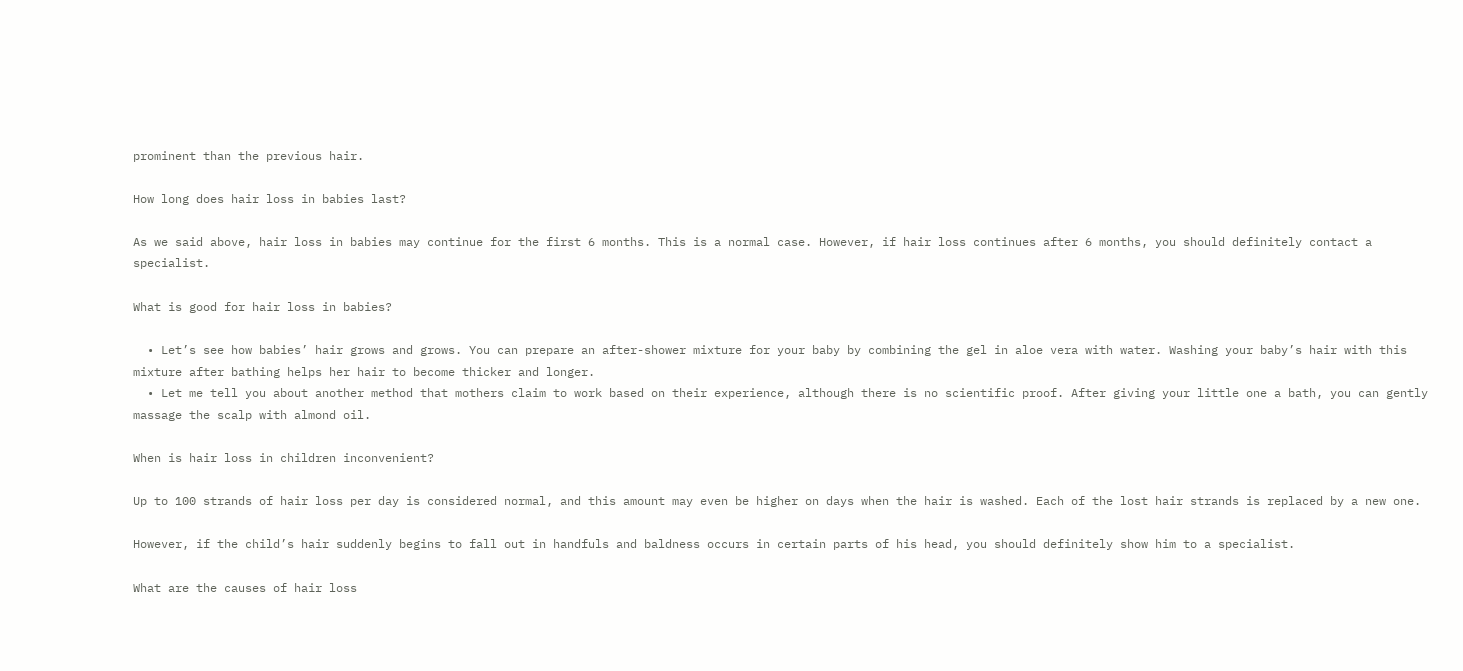prominent than the previous hair.

How long does hair loss in babies last?

As we said above, hair loss in babies may continue for the first 6 months. This is a normal case. However, if hair loss continues after 6 months, you should definitely contact a specialist.

What is good for hair loss in babies?

  • Let’s see how babies’ hair grows and grows. You can prepare an after-shower mixture for your baby by combining the gel in aloe vera with water. Washing your baby’s hair with this mixture after bathing helps her hair to become thicker and longer.
  • Let me tell you about another method that mothers claim to work based on their experience, although there is no scientific proof. After giving your little one a bath, you can gently massage the scalp with almond oil.

When is hair loss in children inconvenient?

Up to 100 strands of hair loss per day is considered normal, and this amount may even be higher on days when the hair is washed. Each of the lost hair strands is replaced by a new one.

However, if the child’s hair suddenly begins to fall out in handfuls and baldness occurs in certain parts of his head, you should definitely show him to a specialist.

What are the causes of hair loss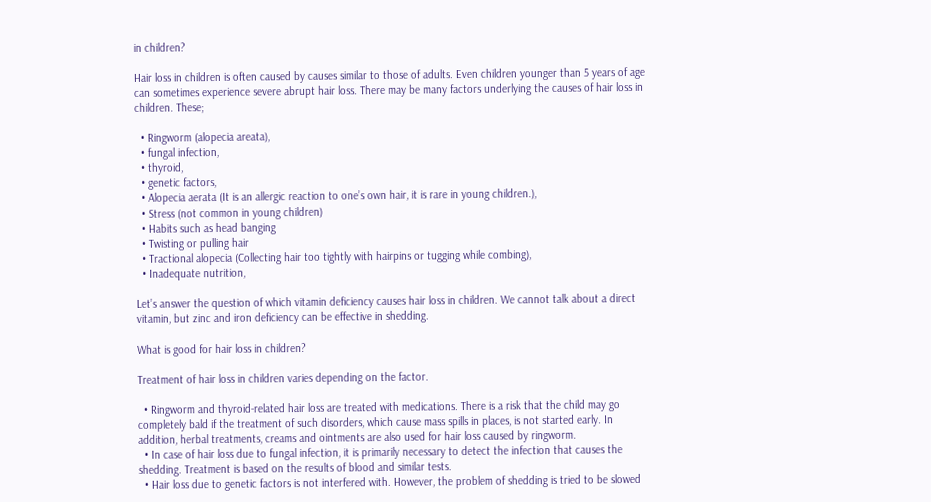in children?

Hair loss in children is often caused by causes similar to those of adults. Even children younger than 5 years of age can sometimes experience severe abrupt hair loss. There may be many factors underlying the causes of hair loss in children. These;

  • Ringworm (alopecia areata),
  • fungal infection,
  • thyroid,
  • genetic factors,
  • Alopecia aerata (It is an allergic reaction to one’s own hair, it is rare in young children.),
  • Stress (not common in young children)
  • Habits such as head banging
  • Twisting or pulling hair
  • Tractional alopecia (Collecting hair too tightly with hairpins or tugging while combing),
  • Inadequate nutrition,

Let’s answer the question of which vitamin deficiency causes hair loss in children. We cannot talk about a direct vitamin, but zinc and iron deficiency can be effective in shedding.

What is good for hair loss in children?

Treatment of hair loss in children varies depending on the factor.

  • Ringworm and thyroid-related hair loss are treated with medications. There is a risk that the child may go completely bald if the treatment of such disorders, which cause mass spills in places, is not started early. In addition, herbal treatments, creams and ointments are also used for hair loss caused by ringworm.
  • In case of hair loss due to fungal infection, it is primarily necessary to detect the infection that causes the shedding. Treatment is based on the results of blood and similar tests.
  • Hair loss due to genetic factors is not interfered with. However, the problem of shedding is tried to be slowed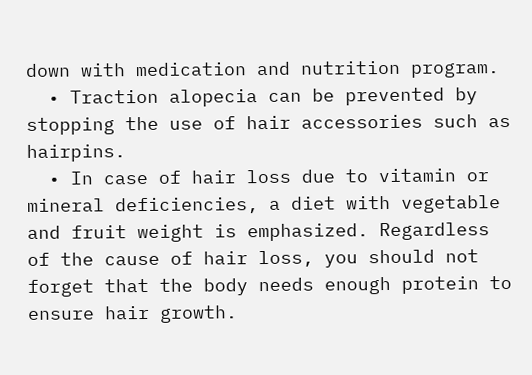down with medication and nutrition program.
  • Traction alopecia can be prevented by stopping the use of hair accessories such as hairpins.
  • In case of hair loss due to vitamin or mineral deficiencies, a diet with vegetable and fruit weight is emphasized. Regardless of the cause of hair loss, you should not forget that the body needs enough protein to ensure hair growth.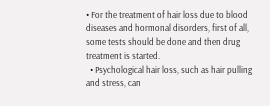• For the treatment of hair loss due to blood diseases and hormonal disorders, first of all, some tests should be done and then drug treatment is started.
  • Psychological hair loss, such as hair pulling and stress, can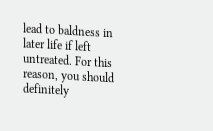lead to baldness in later life if left untreated. For this reason, you should definitely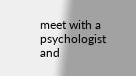meet with a psychologist and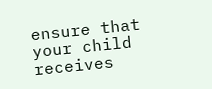ensure that your child receives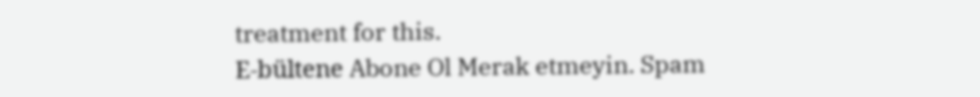treatment for this.
E-bültene Abone Ol Merak etmeyin. Spam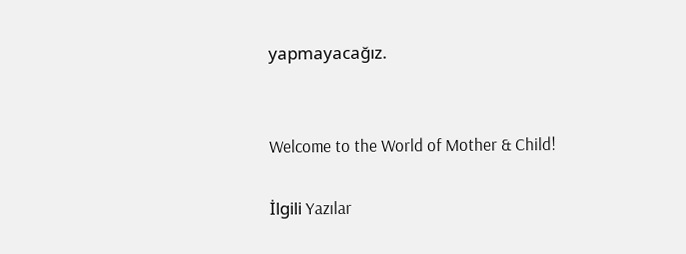yapmayacağız.


Welcome to the World of Mother & Child!

İlgili Yazılar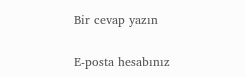Bir cevap yazın

E-posta hesabınız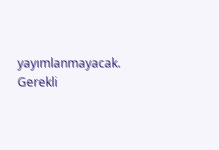yayımlanmayacak. Gerekli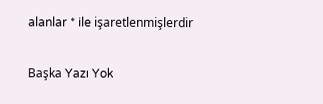alanlar * ile işaretlenmişlerdir

Başka Yazı Yok